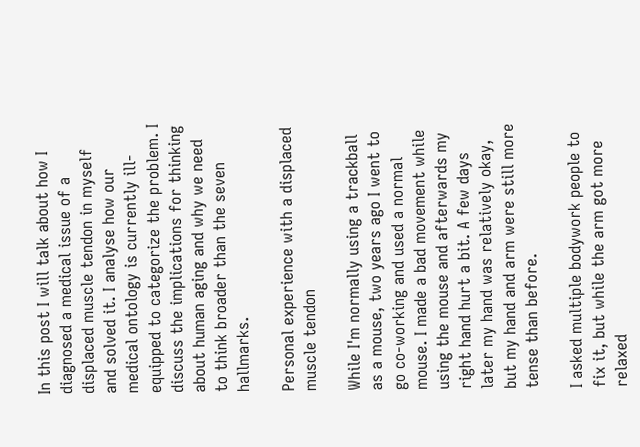In this post I will talk about how I diagnosed a medical issue of a displaced muscle tendon in myself and solved it. I analyse how our medical ontology is currently ill-equipped to categorize the problem. I discuss the implications for thinking about human aging and why we need to think broader than the seven hallmarks.

Personal experience with a displaced muscle tendon

While I'm normally using a trackball as a mouse, two years ago I went to go co-working and used a normal mouse. I made a bad movement while using the mouse and afterwards my right hand hurt a bit. A few days later my hand was relatively okay, but my hand and arm were still more tense than before.

I asked multiple bodywork people to fix it, but while the arm got more relaxed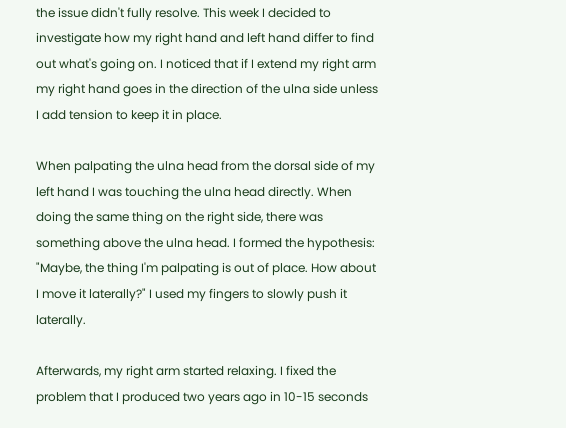the issue didn't fully resolve. This week I decided to investigate how my right hand and left hand differ to find out what's going on. I noticed that if I extend my right arm my right hand goes in the direction of the ulna side unless I add tension to keep it in place.

When palpating the ulna head from the dorsal side of my left hand I was touching the ulna head directly. When doing the same thing on the right side, there was something above the ulna head. I formed the hypothesis: "Maybe, the thing I'm palpating is out of place. How about I move it laterally?" I used my fingers to slowly push it laterally.

Afterwards, my right arm started relaxing. I fixed the problem that I produced two years ago in 10-15 seconds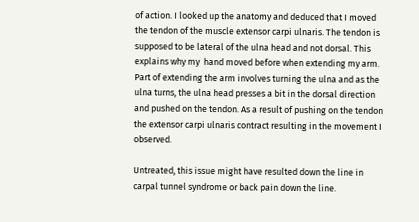of action. I looked up the anatomy and deduced that I moved the tendon of the muscle extensor carpi ulnaris. The tendon is supposed to be lateral of the ulna head and not dorsal. This explains why my  hand moved before when extending my arm. Part of extending the arm involves turning the ulna and as the ulna turns, the ulna head presses a bit in the dorsal direction and pushed on the tendon. As a result of pushing on the tendon the extensor carpi ulnaris contract resulting in the movement I observed.

Untreated, this issue might have resulted down the line in carpal tunnel syndrome or back pain down the line.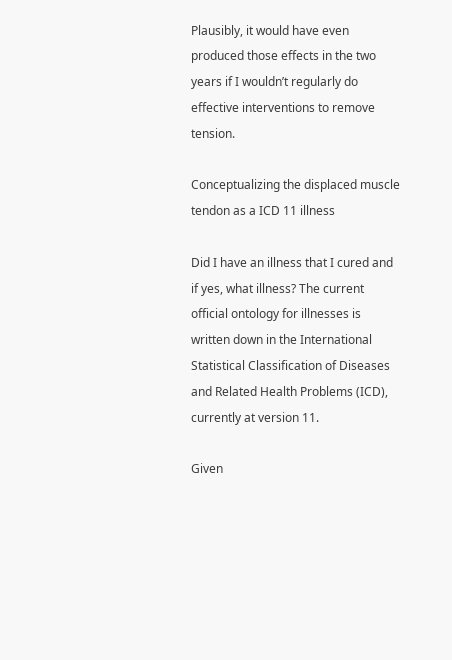Plausibly, it would have even produced those effects in the two years if I wouldn’t regularly do effective interventions to remove tension.

Conceptualizing the displaced muscle tendon as a ICD 11 illness

Did I have an illness that I cured and if yes, what illness? The current official ontology for illnesses is written down in the International Statistical Classification of Diseases and Related Health Problems (ICD), currently at version 11.

Given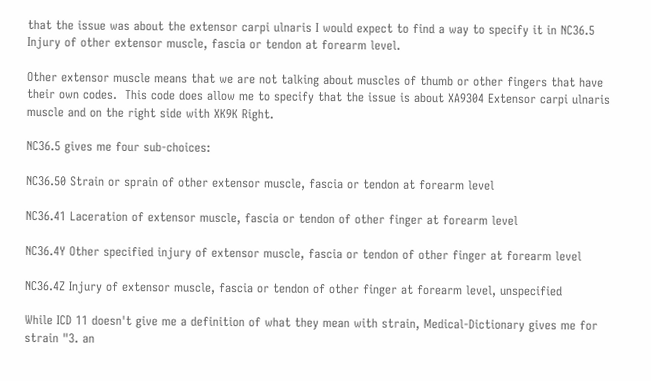that the issue was about the extensor carpi ulnaris I would expect to find a way to specify it in NC36.5 Injury of other extensor muscle, fascia or tendon at forearm level.

Other extensor muscle means that we are not talking about muscles of thumb or other fingers that have their own codes.  This code does allow me to specify that the issue is about XA9304 Extensor carpi ulnaris muscle and on the right side with XK9K Right.

NC36.5 gives me four sub-choices:

NC36.50 Strain or sprain of other extensor muscle, fascia or tendon at forearm level

NC36.41 Laceration of extensor muscle, fascia or tendon of other finger at forearm level

NC36.4Y Other specified injury of extensor muscle, fascia or tendon of other finger at forearm level

NC36.4Z Injury of extensor muscle, fascia or tendon of other finger at forearm level, unspecified

While ICD 11 doesn't give me a definition of what they mean with strain, Medical-Dictionary gives me for strain "3. an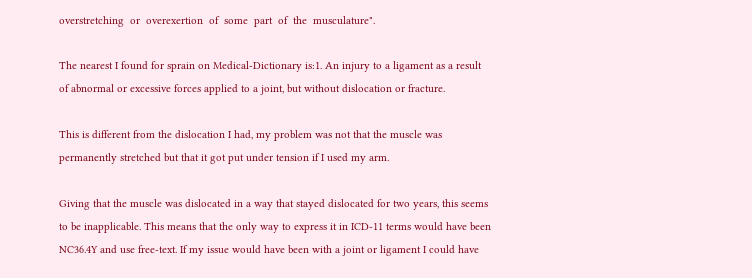overstretching  or  overexertion  of  some  part  of  the  musculature".

The nearest I found for sprain on Medical-Dictionary is:1. An injury to a ligament as a result of abnormal or excessive forces applied to a joint, but without dislocation or fracture.

This is different from the dislocation I had, my problem was not that the muscle was permanently stretched but that it got put under tension if I used my arm.

Giving that the muscle was dislocated in a way that stayed dislocated for two years, this seems to be inapplicable. This means that the only way to express it in ICD-11 terms would have been NC36.4Y and use free-text. If my issue would have been with a joint or ligament I could have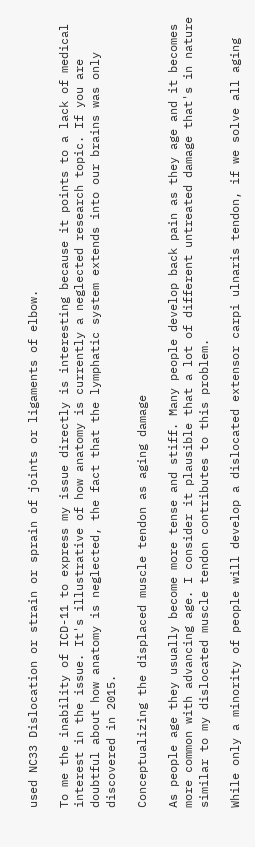used NC33 Dislocation or strain or sprain of joints or ligaments of elbow.

To me the inability of ICD-11 to express my issue directly is interesting because it points to a lack of medical interest in the issue. It's illustrative of how anatomy is currently a neglected research topic. If you are doubtful about how anatomy is neglected, the fact that the lymphatic system extends into our brains was only discovered in 2015.

Conceptualizing the displaced muscle tendon as aging damage

As people age they usually become more tense and stiff. Many people develop back pain as they age and it becomes more common with advancing age. I consider it plausible that a lot of different untreated damage that's in nature similar to my dislocated muscle tendon contributes to this problem.

While only a minority of people will develop a dislocated extensor carpi ulnaris tendon, if we solve all aging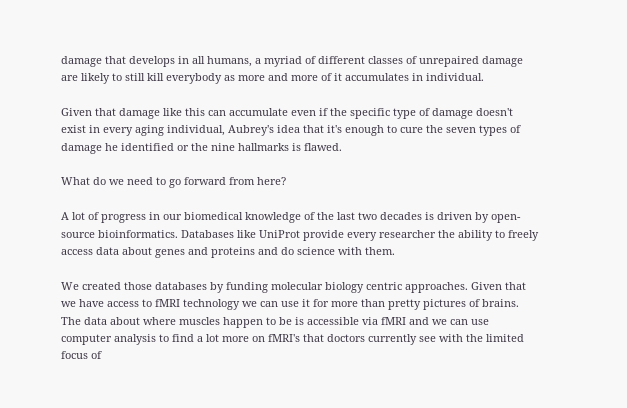damage that develops in all humans, a myriad of different classes of unrepaired damage are likely to still kill everybody as more and more of it accumulates in individual.

Given that damage like this can accumulate even if the specific type of damage doesn't exist in every aging individual, Aubrey's idea that it's enough to cure the seven types of damage he identified or the nine hallmarks is flawed.

What do we need to go forward from here?

A lot of progress in our biomedical knowledge of the last two decades is driven by open-source bioinformatics. Databases like UniProt provide every researcher the ability to freely access data about genes and proteins and do science with them.

We created those databases by funding molecular biology centric approaches. Given that we have access to fMRI technology we can use it for more than pretty pictures of brains. The data about where muscles happen to be is accessible via fMRI and we can use computer analysis to find a lot more on fMRI's that doctors currently see with the limited focus of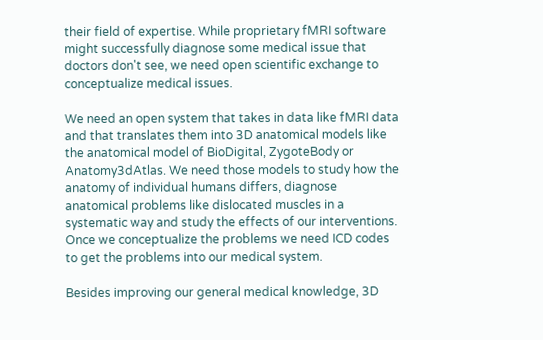their field of expertise. While proprietary fMRI software might successfully diagnose some medical issue that doctors don't see, we need open scientific exchange to conceptualize medical issues.

We need an open system that takes in data like fMRI data and that translates them into 3D anatomical models like the anatomical model of BioDigital, ZygoteBody or Anatomy3dAtlas. We need those models to study how the anatomy of individual humans differs, diagnose anatomical problems like dislocated muscles in a systematic way and study the effects of our interventions. Once we conceptualize the problems we need ICD codes to get the problems into our medical system.

Besides improving our general medical knowledge, 3D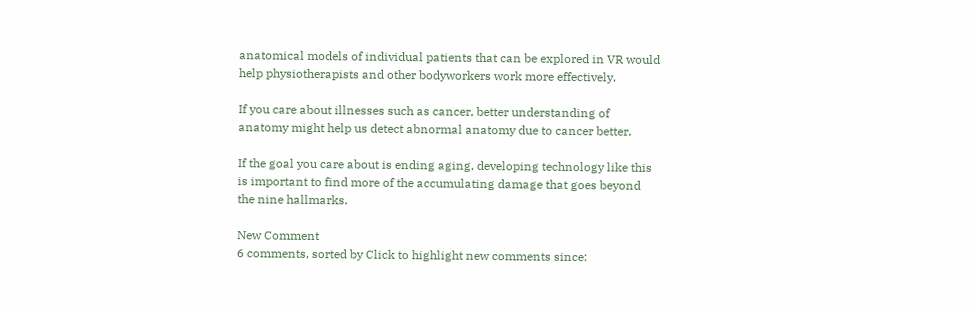anatomical models of individual patients that can be explored in VR would help physiotherapists and other bodyworkers work more effectively.

If you care about illnesses such as cancer, better understanding of anatomy might help us detect abnormal anatomy due to cancer better.

If the goal you care about is ending aging, developing technology like this is important to find more of the accumulating damage that goes beyond the nine hallmarks.

New Comment
6 comments, sorted by Click to highlight new comments since: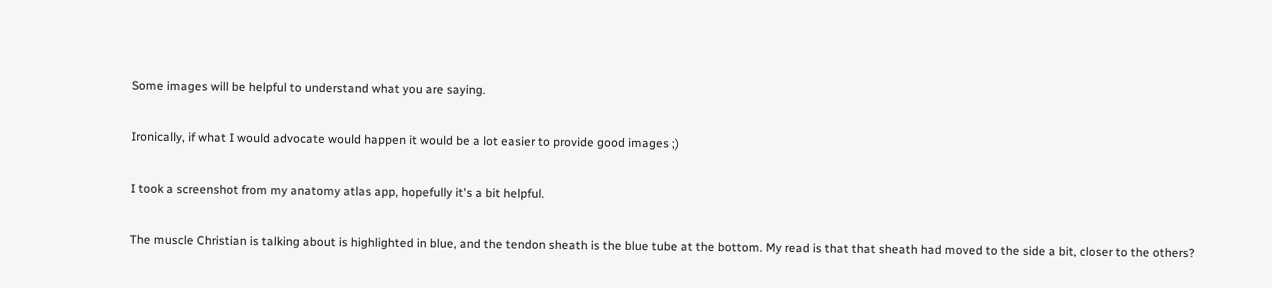Some images will be helpful to understand what you are saying.

Ironically, if what I would advocate would happen it would be a lot easier to provide good images ;)

I took a screenshot from my anatomy atlas app, hopefully it's a bit helpful.

The muscle Christian is talking about is highlighted in blue, and the tendon sheath is the blue tube at the bottom. My read is that that sheath had moved to the side a bit, closer to the others?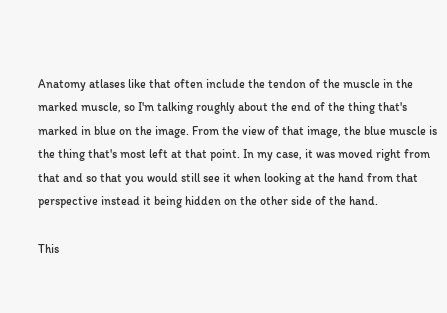Anatomy atlases like that often include the tendon of the muscle in the marked muscle, so I'm talking roughly about the end of the thing that's marked in blue on the image. From the view of that image, the blue muscle is the thing that's most left at that point. In my case, it was moved right from that and so that you would still see it when looking at the hand from that perspective instead it being hidden on the other side of the hand.

This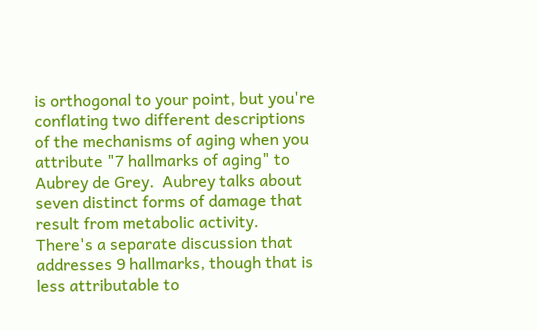is orthogonal to your point, but you're conflating two different descriptions of the mechanisms of aging when you attribute "7 hallmarks of aging" to Aubrey de Grey.  Aubrey talks about seven distinct forms of damage that result from metabolic activity. There's a separate discussion that addresses 9 hallmarks, though that is less attributable to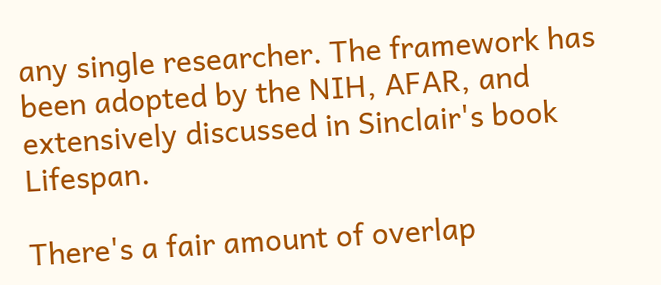any single researcher. The framework has been adopted by the NIH, AFAR, and extensively discussed in Sinclair's book Lifespan.

There's a fair amount of overlap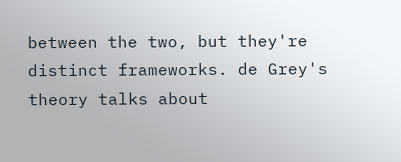between the two, but they're distinct frameworks. de Grey's theory talks about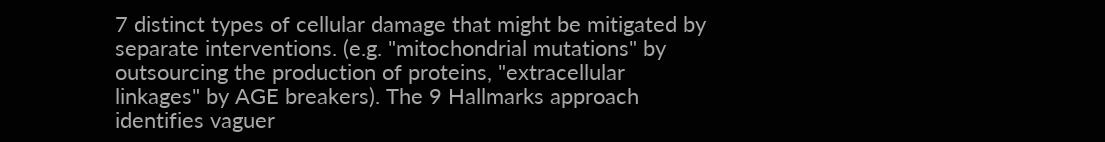7 distinct types of cellular damage that might be mitigated by separate interventions. (e.g. "mitochondrial mutations" by outsourcing the production of proteins, "extracellular linkages" by AGE breakers). The 9 Hallmarks approach identifies vaguer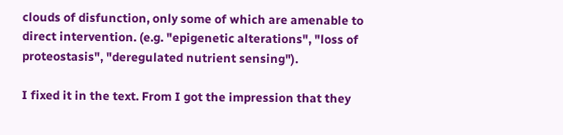clouds of disfunction, only some of which are amenable to direct intervention. (e.g. "epigenetic alterations", "loss of proteostasis", "deregulated nutrient sensing").

I fixed it in the text. From I got the impression that they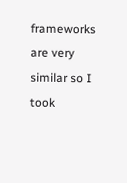frameworks are very similar so I took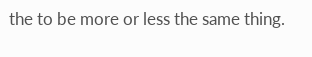the to be more or less the same thing.